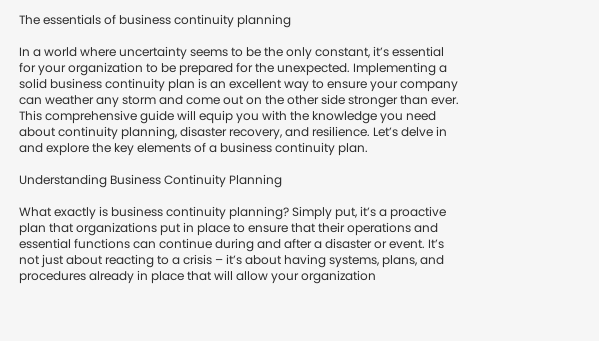The essentials of business continuity planning

In a world where uncertainty seems to be the only constant, it’s essential for your organization to be prepared for the unexpected. Implementing a solid business continuity plan is an excellent way to ensure your company can weather any storm and come out on the other side stronger than ever. This comprehensive guide will equip you with the knowledge you need about continuity planning, disaster recovery, and resilience. Let’s delve in and explore the key elements of a business continuity plan.

Understanding Business Continuity Planning

What exactly is business continuity planning? Simply put, it’s a proactive plan that organizations put in place to ensure that their operations and essential functions can continue during and after a disaster or event. It’s not just about reacting to a crisis – it’s about having systems, plans, and procedures already in place that will allow your organization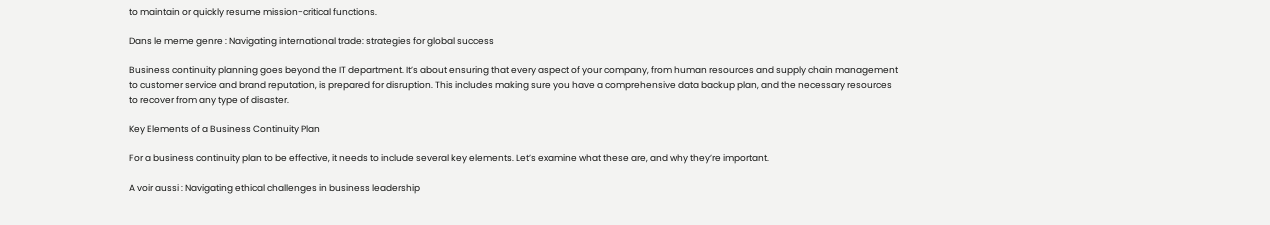to maintain or quickly resume mission-critical functions.

Dans le meme genre : Navigating international trade: strategies for global success

Business continuity planning goes beyond the IT department. It’s about ensuring that every aspect of your company, from human resources and supply chain management to customer service and brand reputation, is prepared for disruption. This includes making sure you have a comprehensive data backup plan, and the necessary resources to recover from any type of disaster.

Key Elements of a Business Continuity Plan

For a business continuity plan to be effective, it needs to include several key elements. Let’s examine what these are, and why they’re important.

A voir aussi : Navigating ethical challenges in business leadership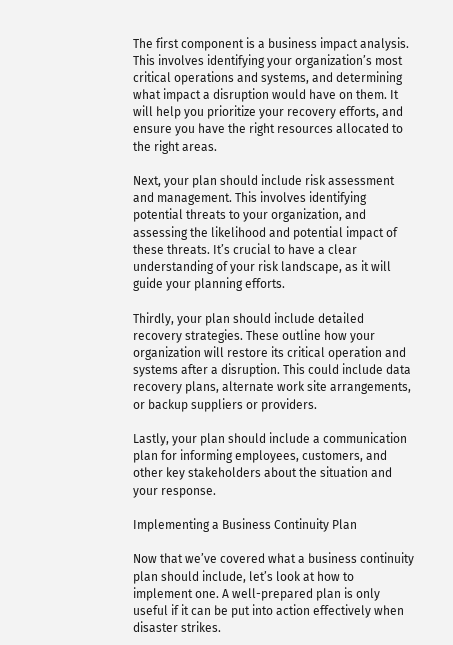The first component is a business impact analysis. This involves identifying your organization’s most critical operations and systems, and determining what impact a disruption would have on them. It will help you prioritize your recovery efforts, and ensure you have the right resources allocated to the right areas.

Next, your plan should include risk assessment and management. This involves identifying potential threats to your organization, and assessing the likelihood and potential impact of these threats. It’s crucial to have a clear understanding of your risk landscape, as it will guide your planning efforts.

Thirdly, your plan should include detailed recovery strategies. These outline how your organization will restore its critical operation and systems after a disruption. This could include data recovery plans, alternate work site arrangements, or backup suppliers or providers.

Lastly, your plan should include a communication plan for informing employees, customers, and other key stakeholders about the situation and your response.

Implementing a Business Continuity Plan

Now that we’ve covered what a business continuity plan should include, let’s look at how to implement one. A well-prepared plan is only useful if it can be put into action effectively when disaster strikes.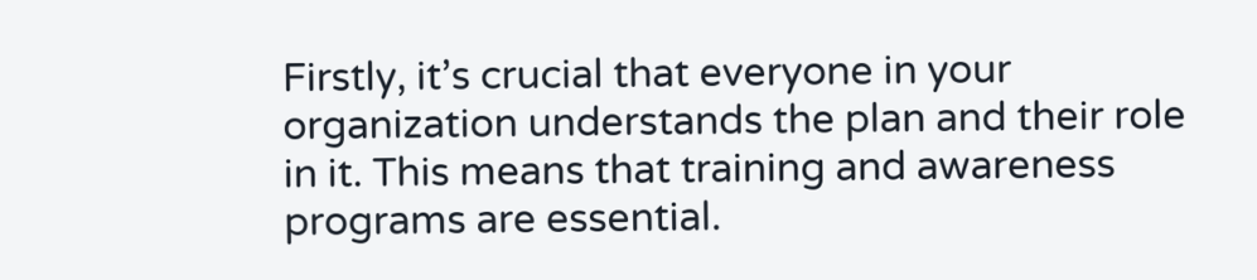Firstly, it’s crucial that everyone in your organization understands the plan and their role in it. This means that training and awareness programs are essential.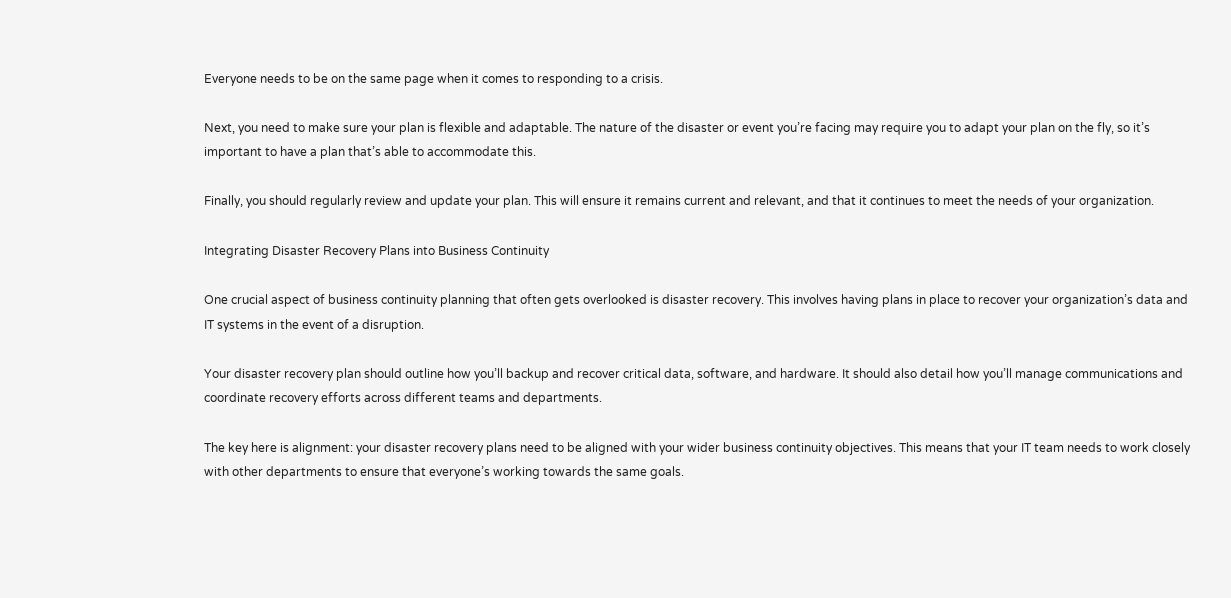Everyone needs to be on the same page when it comes to responding to a crisis.

Next, you need to make sure your plan is flexible and adaptable. The nature of the disaster or event you’re facing may require you to adapt your plan on the fly, so it’s important to have a plan that’s able to accommodate this.

Finally, you should regularly review and update your plan. This will ensure it remains current and relevant, and that it continues to meet the needs of your organization.

Integrating Disaster Recovery Plans into Business Continuity

One crucial aspect of business continuity planning that often gets overlooked is disaster recovery. This involves having plans in place to recover your organization’s data and IT systems in the event of a disruption.

Your disaster recovery plan should outline how you’ll backup and recover critical data, software, and hardware. It should also detail how you’ll manage communications and coordinate recovery efforts across different teams and departments.

The key here is alignment: your disaster recovery plans need to be aligned with your wider business continuity objectives. This means that your IT team needs to work closely with other departments to ensure that everyone’s working towards the same goals.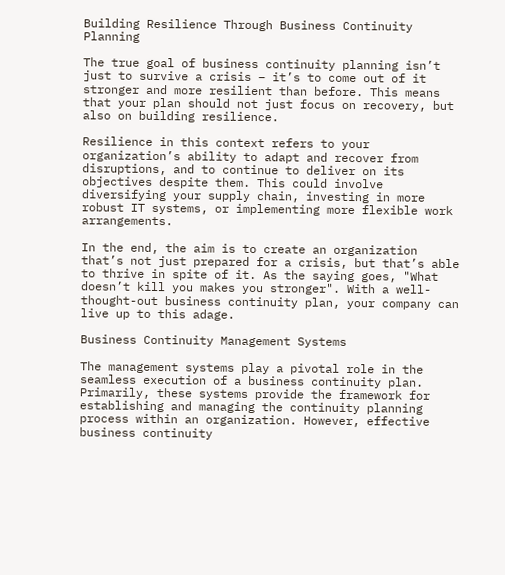Building Resilience Through Business Continuity Planning

The true goal of business continuity planning isn’t just to survive a crisis – it’s to come out of it stronger and more resilient than before. This means that your plan should not just focus on recovery, but also on building resilience.

Resilience in this context refers to your organization’s ability to adapt and recover from disruptions, and to continue to deliver on its objectives despite them. This could involve diversifying your supply chain, investing in more robust IT systems, or implementing more flexible work arrangements.

In the end, the aim is to create an organization that’s not just prepared for a crisis, but that’s able to thrive in spite of it. As the saying goes, "What doesn’t kill you makes you stronger". With a well-thought-out business continuity plan, your company can live up to this adage.

Business Continuity Management Systems

The management systems play a pivotal role in the seamless execution of a business continuity plan. Primarily, these systems provide the framework for establishing and managing the continuity planning process within an organization. However, effective business continuity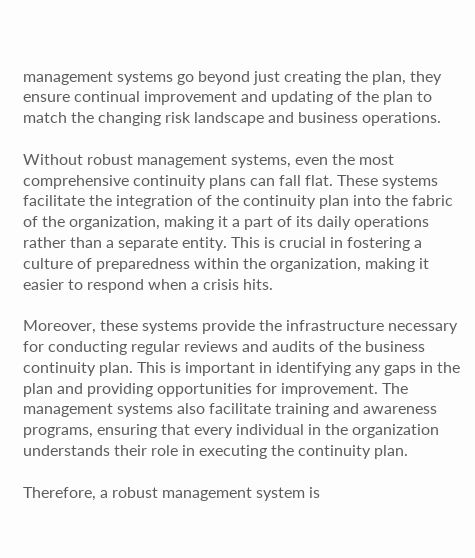management systems go beyond just creating the plan, they ensure continual improvement and updating of the plan to match the changing risk landscape and business operations.

Without robust management systems, even the most comprehensive continuity plans can fall flat. These systems facilitate the integration of the continuity plan into the fabric of the organization, making it a part of its daily operations rather than a separate entity. This is crucial in fostering a culture of preparedness within the organization, making it easier to respond when a crisis hits.

Moreover, these systems provide the infrastructure necessary for conducting regular reviews and audits of the business continuity plan. This is important in identifying any gaps in the plan and providing opportunities for improvement. The management systems also facilitate training and awareness programs, ensuring that every individual in the organization understands their role in executing the continuity plan.

Therefore, a robust management system is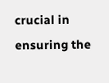crucial in ensuring the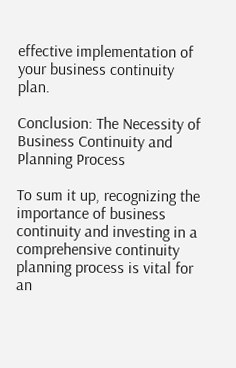effective implementation of your business continuity plan.

Conclusion: The Necessity of Business Continuity and Planning Process

To sum it up, recognizing the importance of business continuity and investing in a comprehensive continuity planning process is vital for an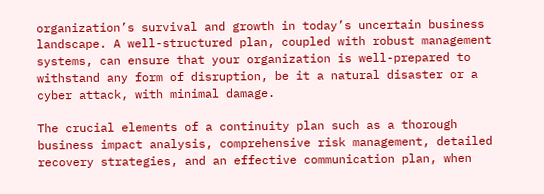organization’s survival and growth in today’s uncertain business landscape. A well-structured plan, coupled with robust management systems, can ensure that your organization is well-prepared to withstand any form of disruption, be it a natural disaster or a cyber attack, with minimal damage.

The crucial elements of a continuity plan such as a thorough business impact analysis, comprehensive risk management, detailed recovery strategies, and an effective communication plan, when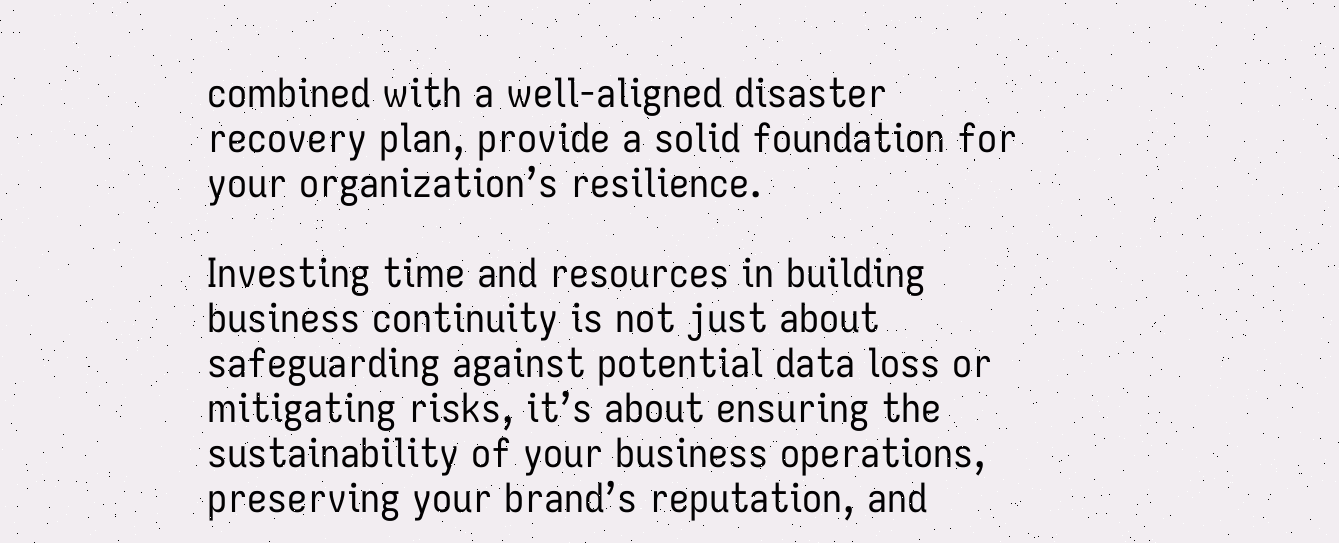combined with a well-aligned disaster recovery plan, provide a solid foundation for your organization’s resilience.

Investing time and resources in building business continuity is not just about safeguarding against potential data loss or mitigating risks, it’s about ensuring the sustainability of your business operations, preserving your brand’s reputation, and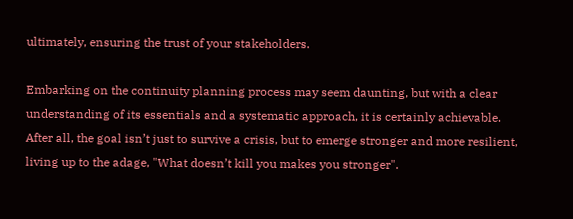ultimately, ensuring the trust of your stakeholders.

Embarking on the continuity planning process may seem daunting, but with a clear understanding of its essentials and a systematic approach, it is certainly achievable. After all, the goal isn’t just to survive a crisis, but to emerge stronger and more resilient, living up to the adage, "What doesn’t kill you makes you stronger".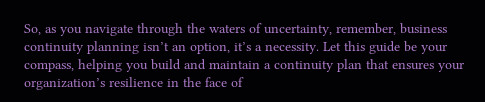So, as you navigate through the waters of uncertainty, remember, business continuity planning isn’t an option, it’s a necessity. Let this guide be your compass, helping you build and maintain a continuity plan that ensures your organization’s resilience in the face of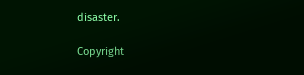disaster.

Copyright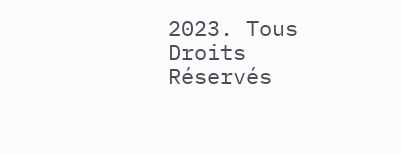2023. Tous Droits Réservés